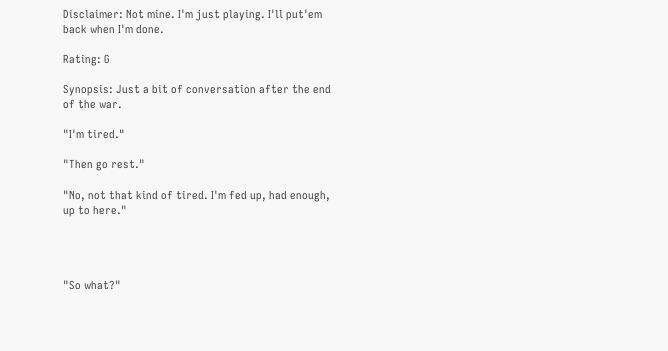Disclaimer: Not mine. I'm just playing. I'll put'em back when I'm done.

Rating: G

Synopsis: Just a bit of conversation after the end of the war.

"I'm tired."

"Then go rest."

"No, not that kind of tired. I'm fed up, had enough, up to here."




"So what?"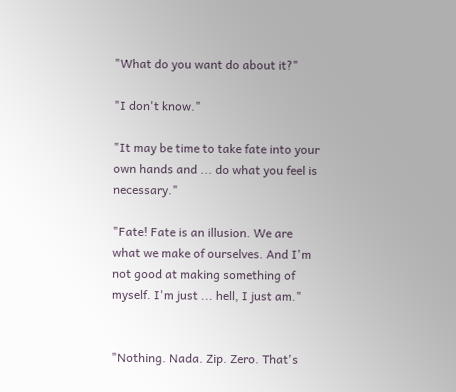"What do you want do about it?"

"I don't know."

"It may be time to take fate into your own hands and ... do what you feel is necessary."

"Fate! Fate is an illusion. We are what we make of ourselves. And I'm not good at making something of myself. I'm just ... hell, I just am."


"Nothing. Nada. Zip. Zero. That's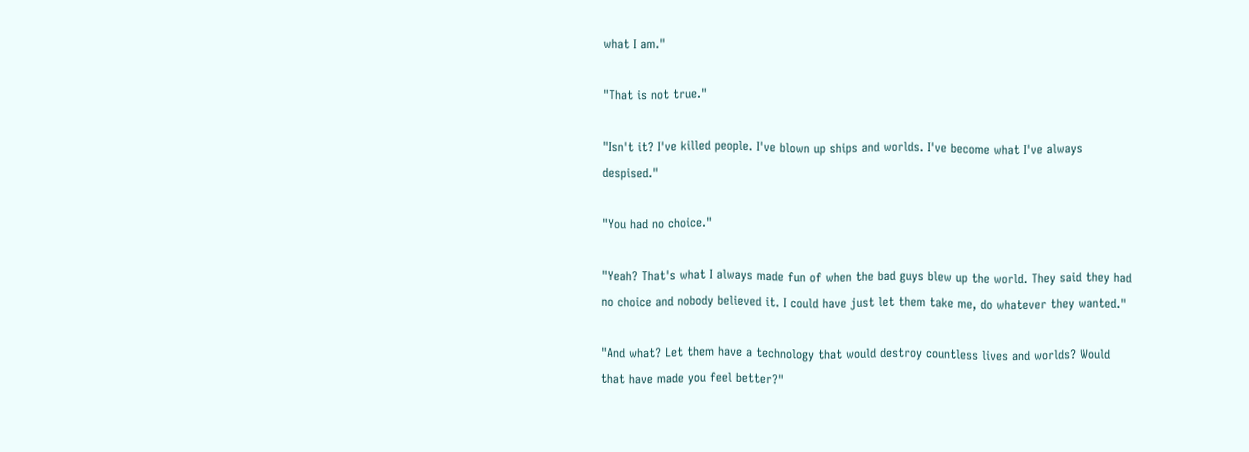what I am."

"That is not true."

"Isn't it? I've killed people. I've blown up ships and worlds. I've become what I've always despised."

"You had no choice."

"Yeah? That's what I always made fun of when the bad guys blew up the world. They said they had no choice and nobody believed it. I could have just let them take me, do whatever they wanted."

"And what? Let them have a technology that would destroy countless lives and worlds? Would that have made you feel better?"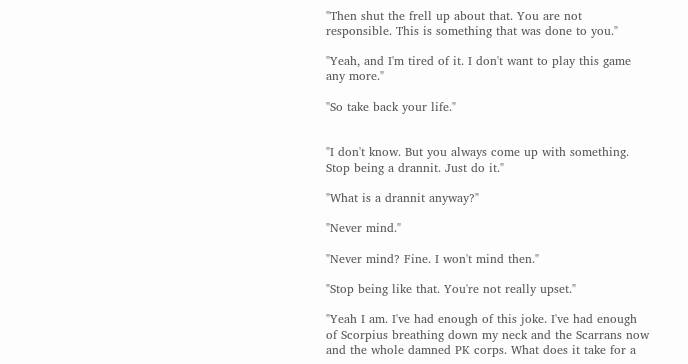"Then shut the frell up about that. You are not responsible. This is something that was done to you."

"Yeah, and I'm tired of it. I don't want to play this game any more."

"So take back your life."


"I don't know. But you always come up with something. Stop being a drannit. Just do it."

"What is a drannit anyway?"

"Never mind."

"Never mind? Fine. I won't mind then."

"Stop being like that. You're not really upset."

"Yeah I am. I've had enough of this joke. I've had enough of Scorpius breathing down my neck and the Scarrans now and the whole damned PK corps. What does it take for a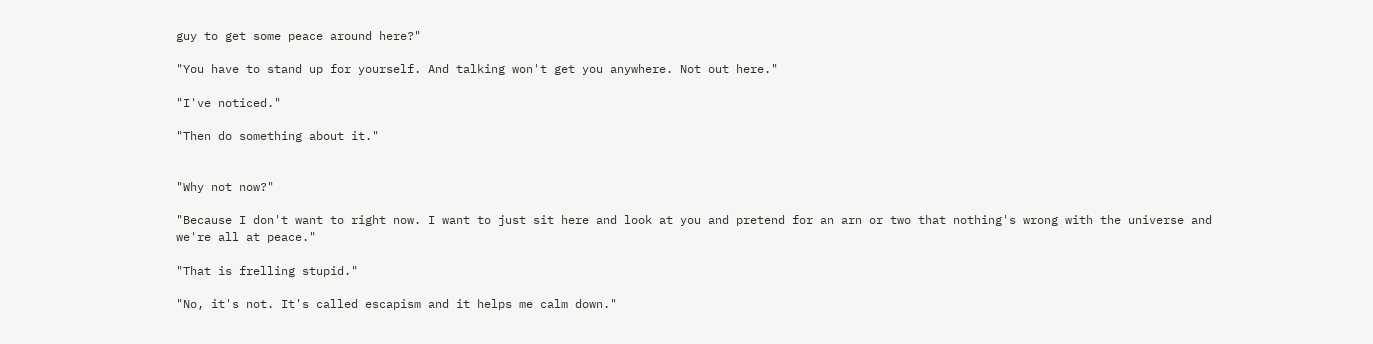guy to get some peace around here?"

"You have to stand up for yourself. And talking won't get you anywhere. Not out here."

"I've noticed."

"Then do something about it."


"Why not now?"

"Because I don't want to right now. I want to just sit here and look at you and pretend for an arn or two that nothing's wrong with the universe and we're all at peace."

"That is frelling stupid."

"No, it's not. It's called escapism and it helps me calm down."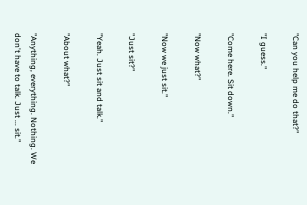"Can you help me do that?"

"I guess."

"Come here. Sit down."

"Now what?"

"Now we just sit."

"Just sit?"

"Yeah. Just sit and talk."

"About what?"

"Anything, everything. Nothing. We don't have to talk. Just ... sit."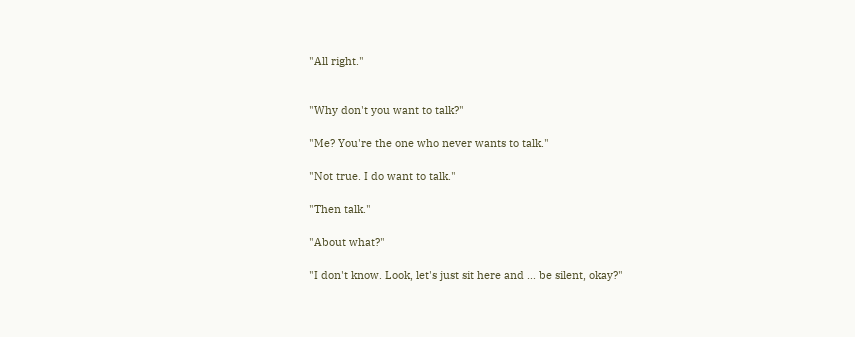"All right."


"Why don't you want to talk?"

"Me? You're the one who never wants to talk."

"Not true. I do want to talk."

"Then talk."

"About what?"

"I don't know. Look, let's just sit here and ... be silent, okay?"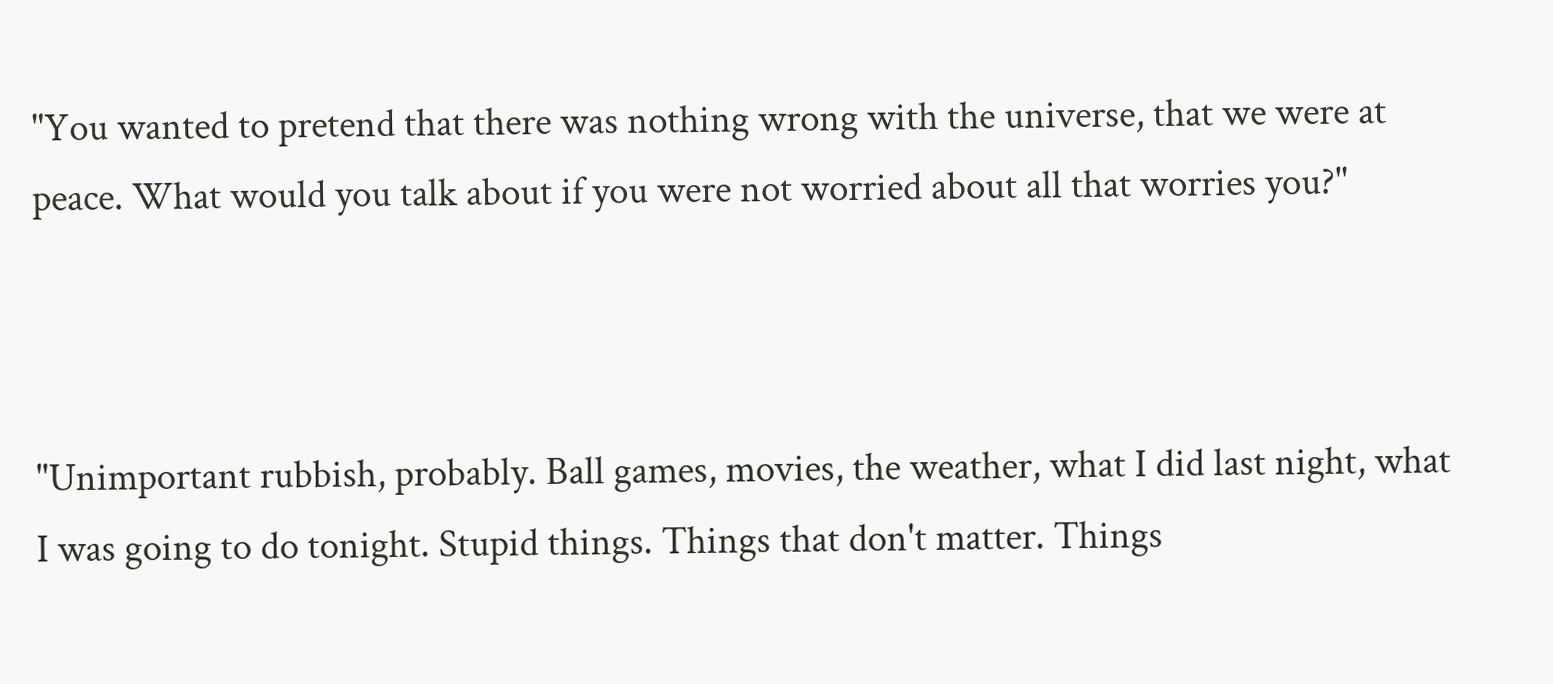"You wanted to pretend that there was nothing wrong with the universe, that we were at peace. What would you talk about if you were not worried about all that worries you?"



"Unimportant rubbish, probably. Ball games, movies, the weather, what I did last night, what I was going to do tonight. Stupid things. Things that don't matter. Things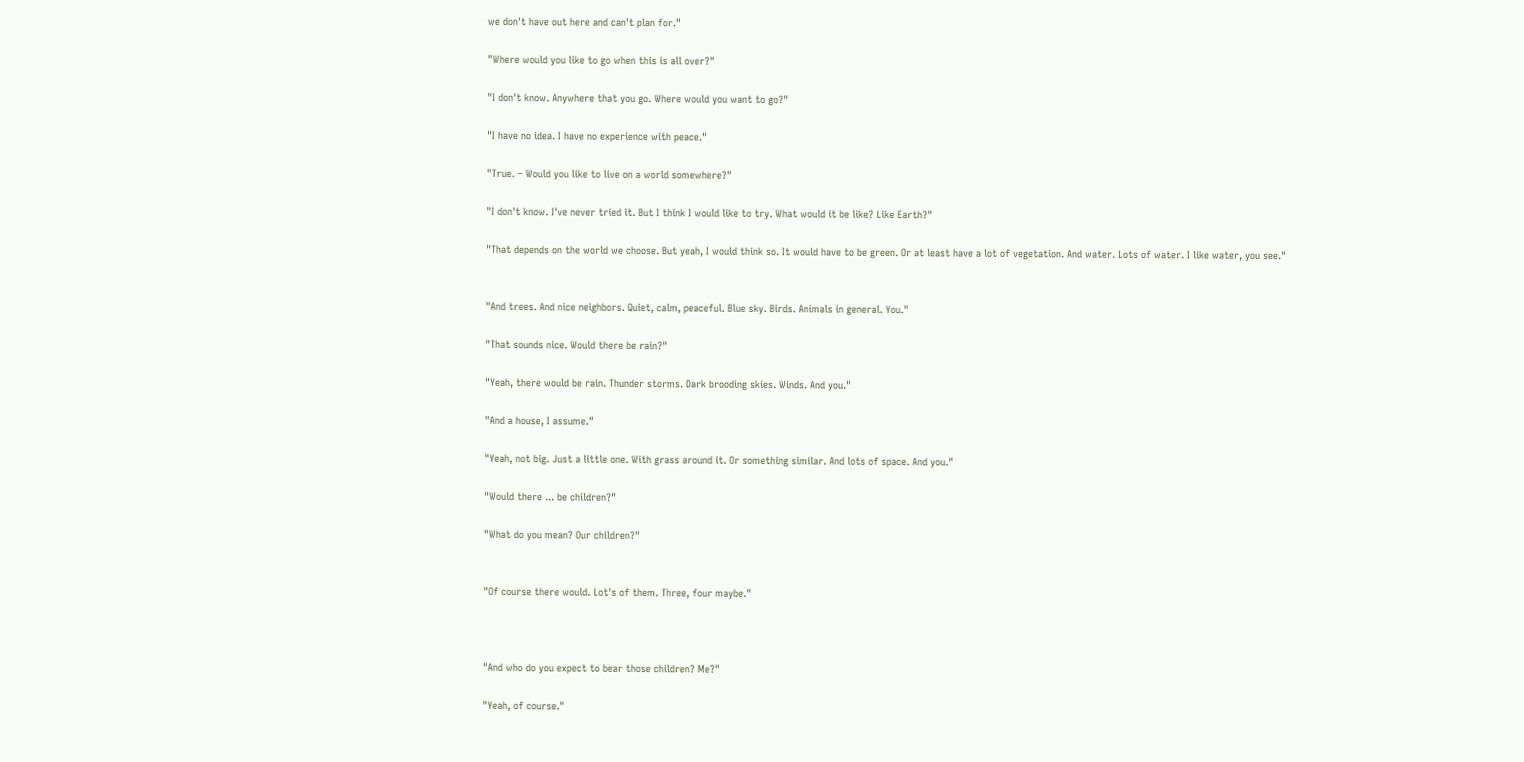we don't have out here and can't plan for."

"Where would you like to go when this is all over?"

"I don't know. Anywhere that you go. Where would you want to go?"

"I have no idea. I have no experience with peace."

"True. – Would you like to live on a world somewhere?"

"I don't know. I've never tried it. But I think I would like to try. What would it be like? Like Earth?"

"That depends on the world we choose. But yeah, I would think so. It would have to be green. Or at least have a lot of vegetation. And water. Lots of water. I like water, you see."


"And trees. And nice neighbors. Quiet, calm, peaceful. Blue sky. Birds. Animals in general. You."

"That sounds nice. Would there be rain?"

"Yeah, there would be rain. Thunder storms. Dark brooding skies. Winds. And you."

"And a house, I assume."

"Yeah, not big. Just a little one. With grass around it. Or something similar. And lots of space. And you."

"Would there ... be children?"

"What do you mean? Our children?"


"Of course there would. Lot's of them. Three, four maybe."



"And who do you expect to bear those children? Me?"

"Yeah, of course."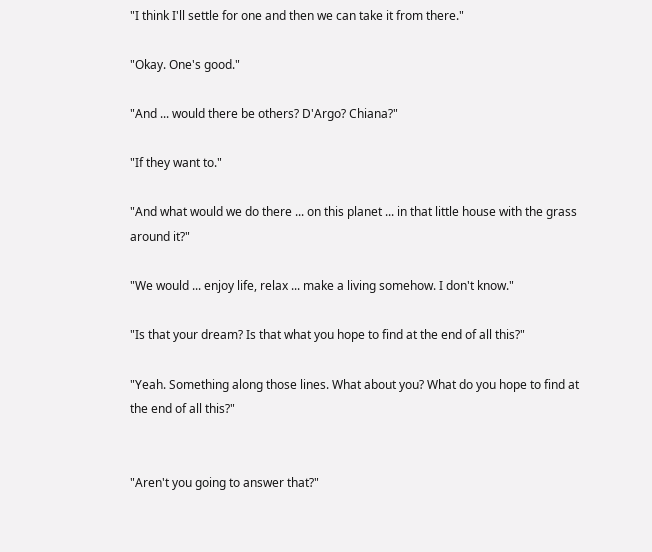"I think I'll settle for one and then we can take it from there."

"Okay. One's good."

"And ... would there be others? D'Argo? Chiana?"

"If they want to."

"And what would we do there ... on this planet ... in that little house with the grass around it?"

"We would ... enjoy life, relax ... make a living somehow. I don't know."

"Is that your dream? Is that what you hope to find at the end of all this?"

"Yeah. Something along those lines. What about you? What do you hope to find at the end of all this?"


"Aren't you going to answer that?"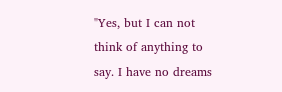"Yes, but I can not think of anything to say. I have no dreams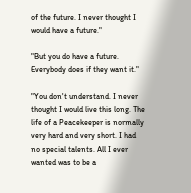of the future. I never thought I would have a future."

"But you do have a future. Everybody does if they want it."

"You don't understand. I never thought I would live this long. The life of a Peacekeeper is normally very hard and very short. I had no special talents. All I ever wanted was to be a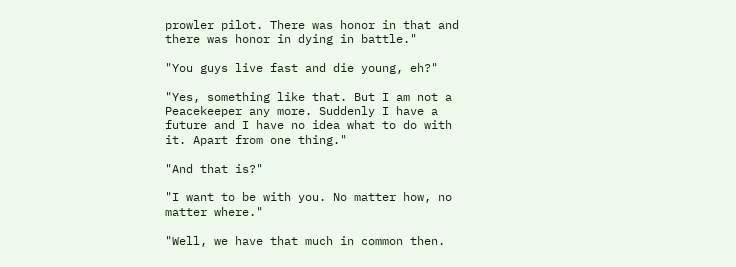prowler pilot. There was honor in that and there was honor in dying in battle."

"You guys live fast and die young, eh?"

"Yes, something like that. But I am not a Peacekeeper any more. Suddenly I have a future and I have no idea what to do with it. Apart from one thing."

"And that is?"

"I want to be with you. No matter how, no matter where."

"Well, we have that much in common then.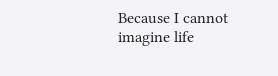Because I cannot imagine life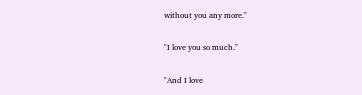without you any more."

"I love you so much."

"And I love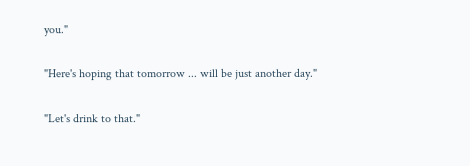you."

"Here's hoping that tomorrow ... will be just another day."

"Let's drink to that."